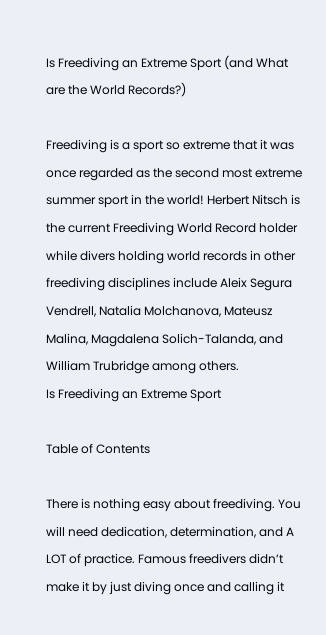Is Freediving an Extreme Sport (and What are the World Records?)

Freediving is a sport so extreme that it was once regarded as the second most extreme summer sport in the world! Herbert Nitsch is the current Freediving World Record holder while divers holding world records in other freediving disciplines include Aleix Segura Vendrell, Natalia Molchanova, Mateusz Malina, Magdalena Solich-Talanda, and William Trubridge among others.
Is Freediving an Extreme Sport

Table of Contents

There is nothing easy about freediving. You will need dedication, determination, and A LOT of practice. Famous freedivers didn’t make it by just diving once and calling it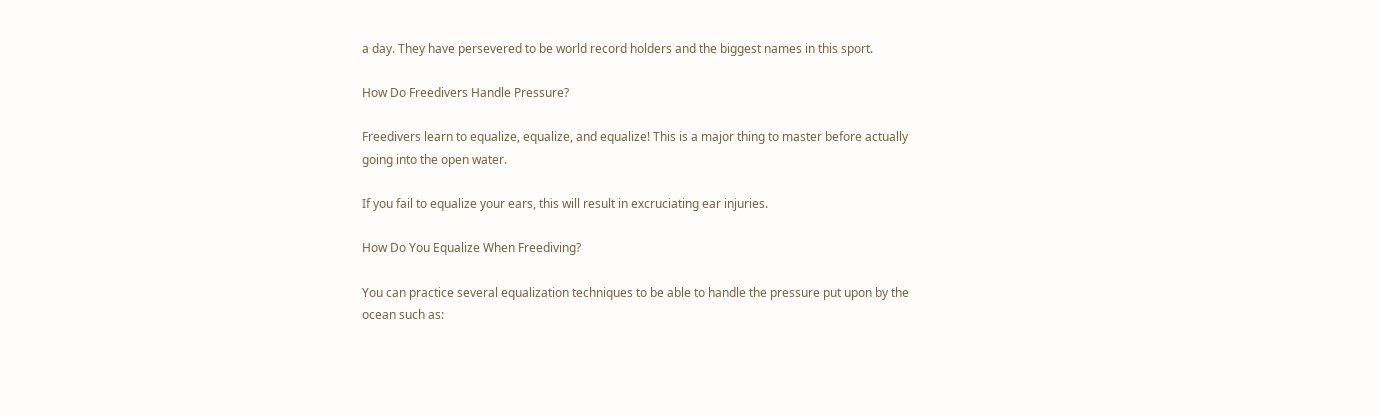a day. They have persevered to be world record holders and the biggest names in this sport.

How Do Freedivers Handle Pressure?

Freedivers learn to equalize, equalize, and equalize! This is a major thing to master before actually going into the open water.

If you fail to equalize your ears, this will result in excruciating ear injuries.

How Do You Equalize When Freediving?

You can practice several equalization techniques to be able to handle the pressure put upon by the ocean such as: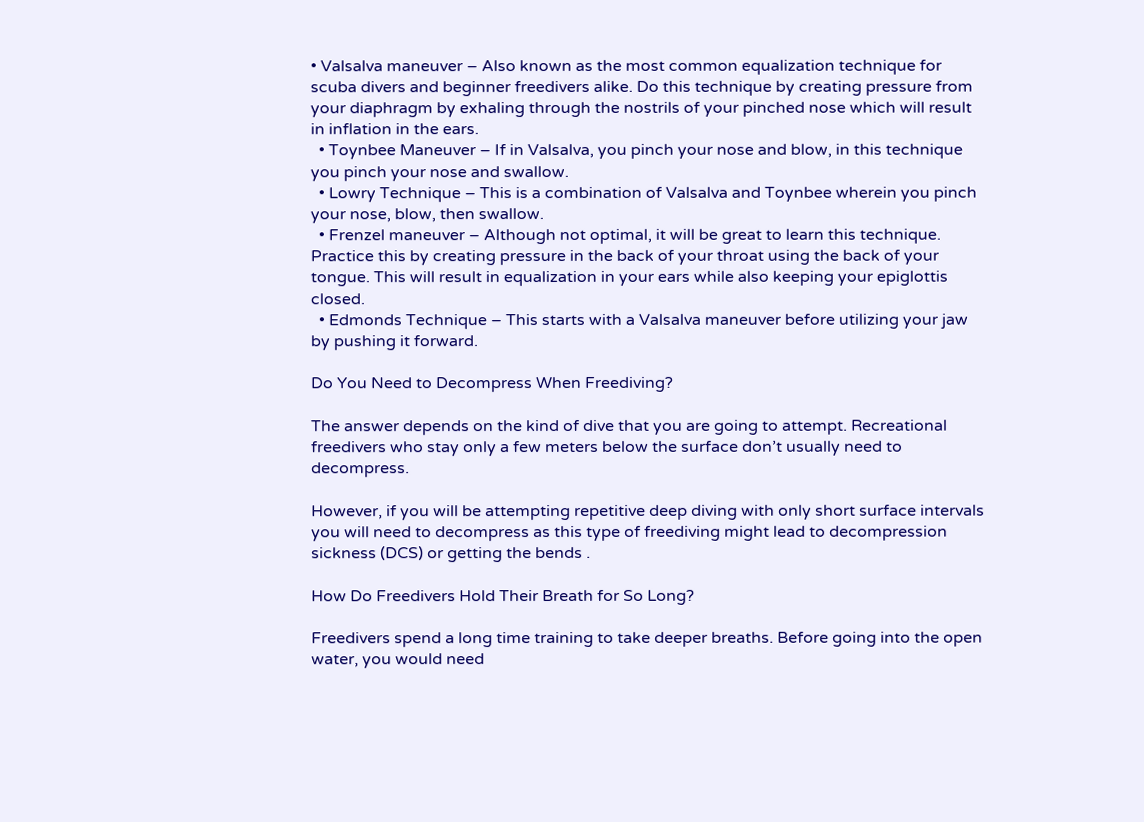• Valsalva maneuver – Also known as the most common equalization technique for scuba divers and beginner freedivers alike. Do this technique by creating pressure from your diaphragm by exhaling through the nostrils of your pinched nose which will result in inflation in the ears.
  • Toynbee Maneuver – If in Valsalva, you pinch your nose and blow, in this technique you pinch your nose and swallow.
  • Lowry Technique – This is a combination of Valsalva and Toynbee wherein you pinch your nose, blow, then swallow.
  • Frenzel maneuver – Although not optimal, it will be great to learn this technique. Practice this by creating pressure in the back of your throat using the back of your tongue. This will result in equalization in your ears while also keeping your epiglottis closed.
  • Edmonds Technique – This starts with a Valsalva maneuver before utilizing your jaw by pushing it forward.

Do You Need to Decompress When Freediving?

The answer depends on the kind of dive that you are going to attempt. Recreational freedivers who stay only a few meters below the surface don’t usually need to decompress.

However, if you will be attempting repetitive deep diving with only short surface intervals you will need to decompress as this type of freediving might lead to decompression sickness (DCS) or getting the bends .

How Do Freedivers Hold Their Breath for So Long?

Freedivers spend a long time training to take deeper breaths. Before going into the open water, you would need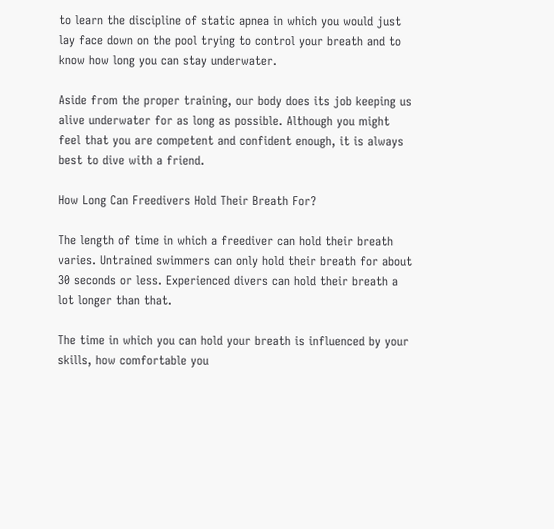to learn the discipline of static apnea in which you would just lay face down on the pool trying to control your breath and to know how long you can stay underwater.

Aside from the proper training, our body does its job keeping us alive underwater for as long as possible. Although you might feel that you are competent and confident enough, it is always best to dive with a friend.

How Long Can Freedivers Hold Their Breath For?

The length of time in which a freediver can hold their breath varies. Untrained swimmers can only hold their breath for about 30 seconds or less. Experienced divers can hold their breath a lot longer than that.

The time in which you can hold your breath is influenced by your skills, how comfortable you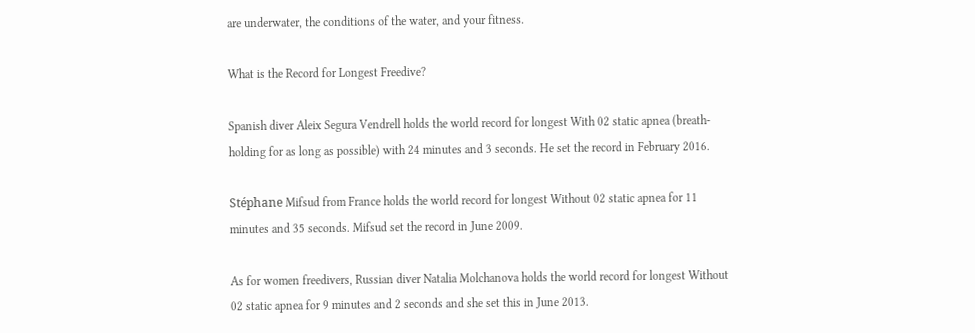are underwater, the conditions of the water, and your fitness.

What is the Record for Longest Freedive?

Spanish diver Aleix Segura Vendrell holds the world record for longest With 02 static apnea (breath-holding for as long as possible) with 24 minutes and 3 seconds. He set the record in February 2016.

Stéphane Mifsud from France holds the world record for longest Without 02 static apnea for 11 minutes and 35 seconds. Mifsud set the record in June 2009.

As for women freedivers, Russian diver Natalia Molchanova holds the world record for longest Without 02 static apnea for 9 minutes and 2 seconds and she set this in June 2013.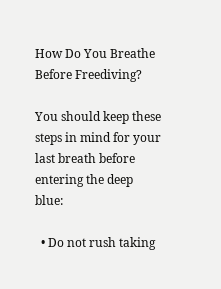How Do You Breathe Before Freediving?

You should keep these steps in mind for your last breath before entering the deep blue:

  • Do not rush taking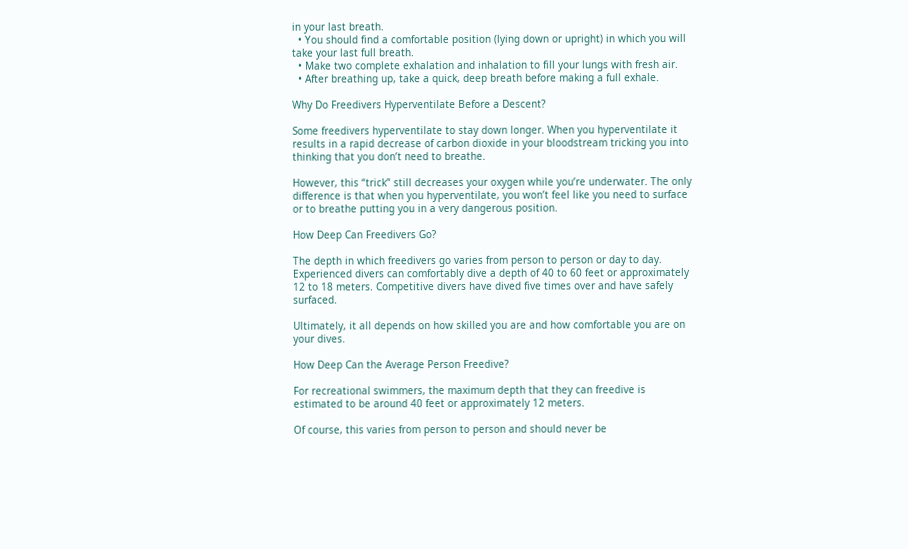in your last breath.
  • You should find a comfortable position (lying down or upright) in which you will take your last full breath.
  • Make two complete exhalation and inhalation to fill your lungs with fresh air.
  • After breathing up, take a quick, deep breath before making a full exhale.

Why Do Freedivers Hyperventilate Before a Descent?

Some freedivers hyperventilate to stay down longer. When you hyperventilate it results in a rapid decrease of carbon dioxide in your bloodstream tricking you into thinking that you don’t need to breathe.

However, this “trick” still decreases your oxygen while you’re underwater. The only difference is that when you hyperventilate, you won’t feel like you need to surface or to breathe putting you in a very dangerous position.

How Deep Can Freedivers Go?

The depth in which freedivers go varies from person to person or day to day. Experienced divers can comfortably dive a depth of 40 to 60 feet or approximately 12 to 18 meters. Competitive divers have dived five times over and have safely surfaced.

Ultimately, it all depends on how skilled you are and how comfortable you are on your dives.

How Deep Can the Average Person Freedive?

For recreational swimmers, the maximum depth that they can freedive is estimated to be around 40 feet or approximately 12 meters.

Of course, this varies from person to person and should never be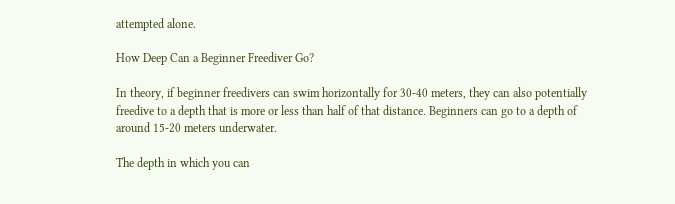attempted alone.

How Deep Can a Beginner Freediver Go?

In theory, if beginner freedivers can swim horizontally for 30-40 meters, they can also potentially freedive to a depth that is more or less than half of that distance. Beginners can go to a depth of around 15-20 meters underwater.

The depth in which you can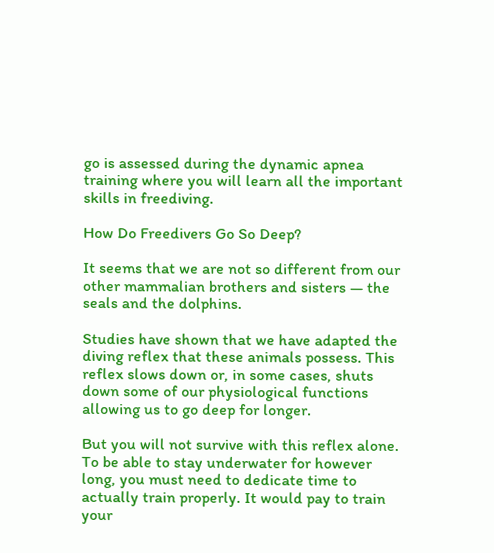go is assessed during the dynamic apnea training where you will learn all the important skills in freediving.

How Do Freedivers Go So Deep?

It seems that we are not so different from our other mammalian brothers and sisters — the seals and the dolphins.

Studies have shown that we have adapted the diving reflex that these animals possess. This reflex slows down or, in some cases, shuts down some of our physiological functions allowing us to go deep for longer.

But you will not survive with this reflex alone. To be able to stay underwater for however long, you must need to dedicate time to actually train properly. It would pay to train your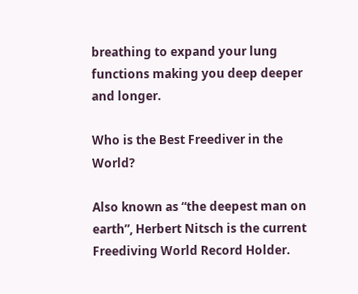breathing to expand your lung functions making you deep deeper and longer.

Who is the Best Freediver in the World?

Also known as “the deepest man on earth”, Herbert Nitsch is the current Freediving World Record Holder.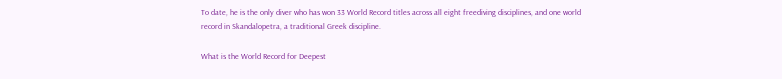To date, he is the only diver who has won 33 World Record titles across all eight freediving disciplines, and one world record in Skandalopetra, a traditional Greek discipline.

What is the World Record for Deepest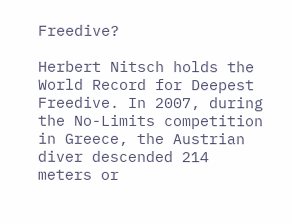Freedive?

Herbert Nitsch holds the World Record for Deepest Freedive. In 2007, during the No-Limits competition in Greece, the Austrian diver descended 214 meters or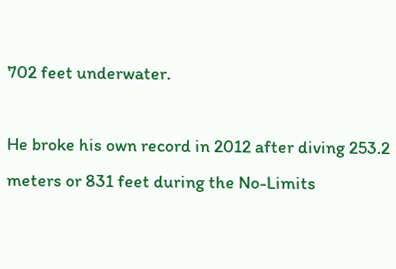702 feet underwater.

He broke his own record in 2012 after diving 253.2 meters or 831 feet during the No-Limits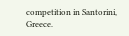competition in Santorini, Greece.